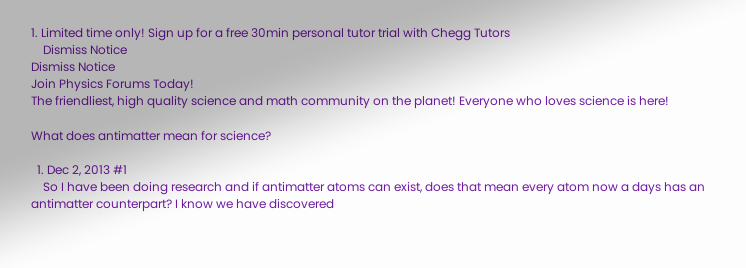1. Limited time only! Sign up for a free 30min personal tutor trial with Chegg Tutors
    Dismiss Notice
Dismiss Notice
Join Physics Forums Today!
The friendliest, high quality science and math community on the planet! Everyone who loves science is here!

What does antimatter mean for science?

  1. Dec 2, 2013 #1
    So I have been doing research and if antimatter atoms can exist, does that mean every atom now a days has an antimatter counterpart? I know we have discovered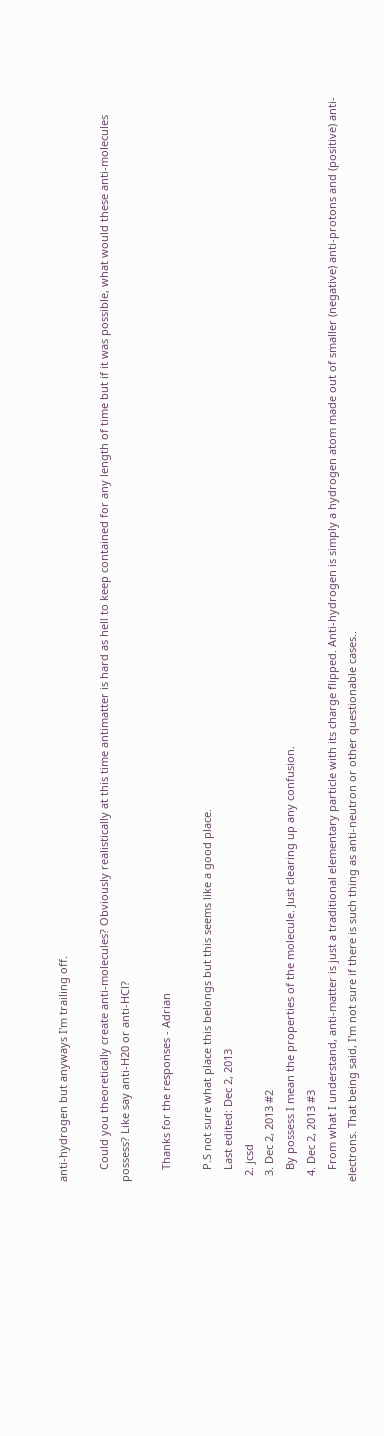anti-hydrogen but anyways I'm trailing off.

    Could you theoretically create anti-molecules? Obviously realistically at this time antimatter is hard as hell to keep contained for any length of time but if it was possible, what would these anti-molecules possess? Like say anti-H20 or anti-HCl?

    Thanks for the responses - Adrian

    P.S not sure what place this belongs but this seems like a good place.
    Last edited: Dec 2, 2013
  2. jcsd
  3. Dec 2, 2013 #2
    By possess I mean the properties of the molecule. Just clearing up any confusion.
  4. Dec 2, 2013 #3
    From what I understand, anti-matter is just a traditional elementary particle with its charge flipped. Anti-hydrogen is simply a hydrogen atom made out of smaller (negative) anti-protons and (positive) anti-electrons. That being said, I'm not sure if there is such thing as anti-neutron or other questionable cases..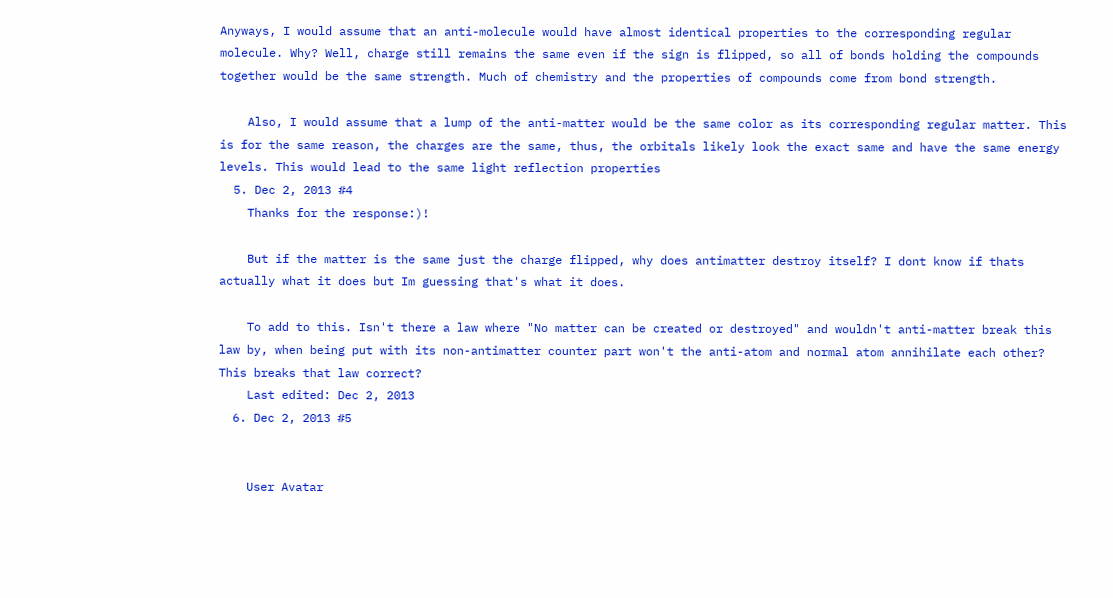Anyways, I would assume that an anti-molecule would have almost identical properties to the corresponding regular molecule. Why? Well, charge still remains the same even if the sign is flipped, so all of bonds holding the compounds together would be the same strength. Much of chemistry and the properties of compounds come from bond strength.

    Also, I would assume that a lump of the anti-matter would be the same color as its corresponding regular matter. This is for the same reason, the charges are the same, thus, the orbitals likely look the exact same and have the same energy levels. This would lead to the same light reflection properties
  5. Dec 2, 2013 #4
    Thanks for the response:)!

    But if the matter is the same just the charge flipped, why does antimatter destroy itself? I dont know if thats actually what it does but Im guessing that's what it does.

    To add to this. Isn't there a law where "No matter can be created or destroyed" and wouldn't anti-matter break this law by, when being put with its non-antimatter counter part won't the anti-atom and normal atom annihilate each other? This breaks that law correct?
    Last edited: Dec 2, 2013
  6. Dec 2, 2013 #5


    User Avatar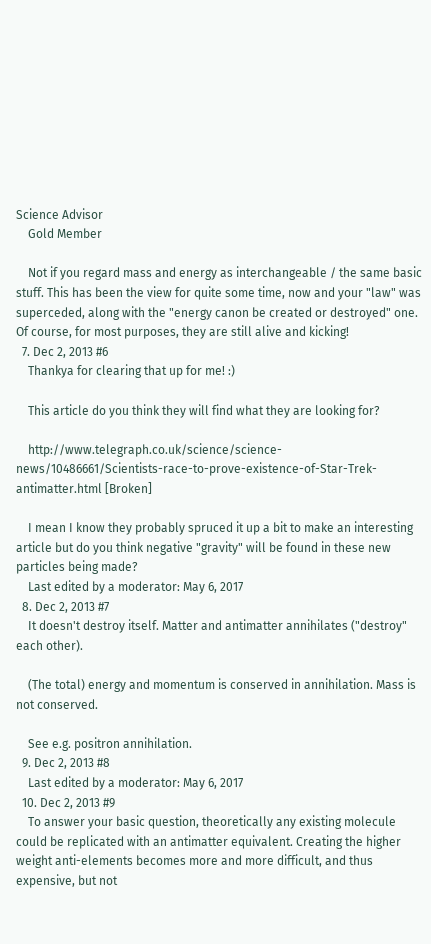Science Advisor
    Gold Member

    Not if you regard mass and energy as interchangeable / the same basic stuff. This has been the view for quite some time, now and your "law" was superceded, along with the "energy canon be created or destroyed" one. Of course, for most purposes, they are still alive and kicking!
  7. Dec 2, 2013 #6
    Thankya for clearing that up for me! :)

    This article do you think they will find what they are looking for?

    http://www.telegraph.co.uk/science/science-news/10486661/Scientists-race-to-prove-existence-of-Star-Trek-antimatter.html [Broken]

    I mean I know they probably spruced it up a bit to make an interesting article but do you think negative "gravity" will be found in these new particles being made?
    Last edited by a moderator: May 6, 2017
  8. Dec 2, 2013 #7
    It doesn't destroy itself. Matter and antimatter annihilates ("destroy" each other).

    (The total) energy and momentum is conserved in annihilation. Mass is not conserved.

    See e.g. positron annihilation.
  9. Dec 2, 2013 #8
    Last edited by a moderator: May 6, 2017
  10. Dec 2, 2013 #9
    To answer your basic question, theoretically any existing molecule could be replicated with an antimatter equivalent. Creating the higher weight anti-elements becomes more and more difficult, and thus expensive, but not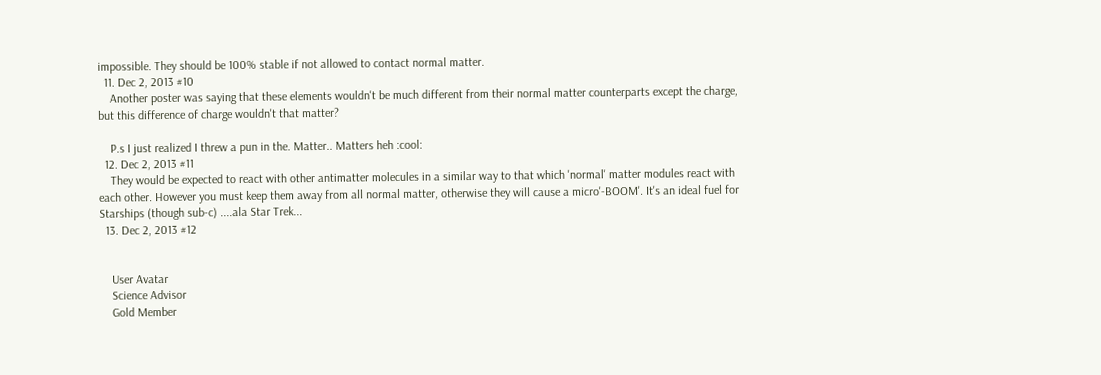impossible. They should be 100% stable if not allowed to contact normal matter.
  11. Dec 2, 2013 #10
    Another poster was saying that these elements wouldn't be much different from their normal matter counterparts except the charge, but this difference of charge wouldn't that matter?

    P.s I just realized I threw a pun in the. Matter.. Matters heh :cool:
  12. Dec 2, 2013 #11
    They would be expected to react with other antimatter molecules in a similar way to that which 'normal' matter modules react with each other. However you must keep them away from all normal matter, otherwise they will cause a micro'-BOOM'. It's an ideal fuel for Starships (though sub-c) ....ala Star Trek...
  13. Dec 2, 2013 #12


    User Avatar
    Science Advisor
    Gold Member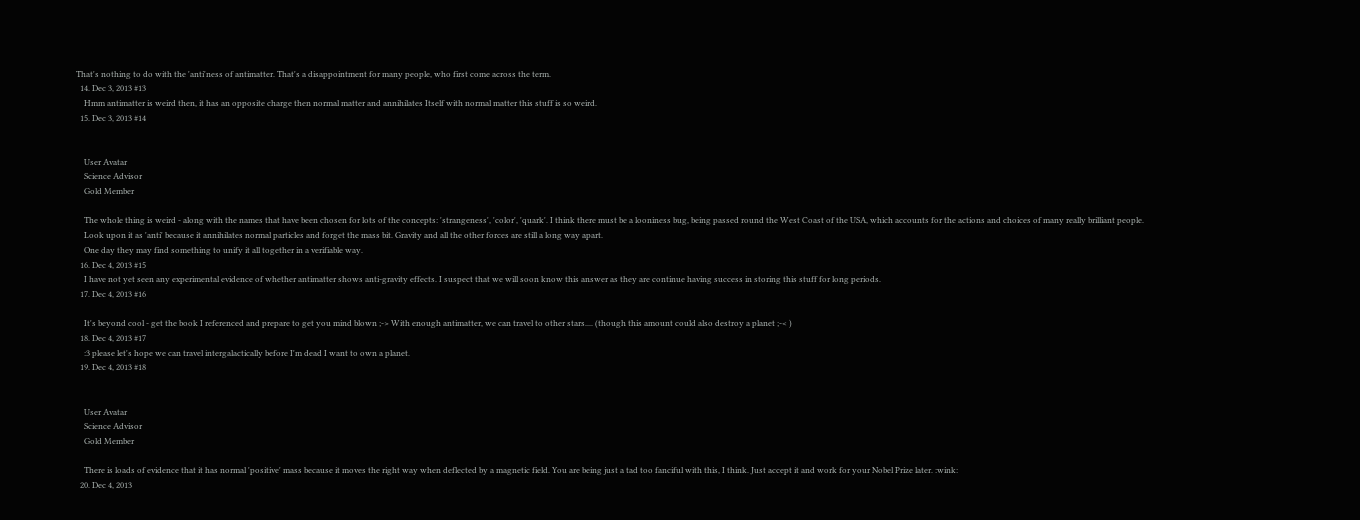That's nothing to do with the 'anti'ness of antimatter. That's a disappointment for many people, who first come across the term.
  14. Dec 3, 2013 #13
    Hmm antimatter is weird then, it has an opposite charge then normal matter and annihilates Itself with normal matter this stuff is so weird.
  15. Dec 3, 2013 #14


    User Avatar
    Science Advisor
    Gold Member

    The whole thing is weird - along with the names that have been chosen for lots of the concepts: 'strangeness', 'color', 'quark'. I think there must be a looniness bug, being passed round the West Coast of the USA, which accounts for the actions and choices of many really brilliant people.
    Look upon it as 'anti' because it annihilates normal particles and forget the mass bit. Gravity and all the other forces are still a long way apart.
    One day they may find something to unify it all together in a verifiable way.
  16. Dec 4, 2013 #15
    I have not yet seen any experimental evidence of whether antimatter shows anti-gravity effects. I suspect that we will soon know this answer as they are continue having success in storing this stuff for long periods.
  17. Dec 4, 2013 #16

    It's beyond cool - get the book I referenced and prepare to get you mind blown ;-> With enough antimatter, we can travel to other stars.... (though this amount could also destroy a planet ;-< )
  18. Dec 4, 2013 #17
    :3 please let's hope we can travel intergalactically before I'm dead I want to own a planet.
  19. Dec 4, 2013 #18


    User Avatar
    Science Advisor
    Gold Member

    There is loads of evidence that it has normal 'positive' mass because it moves the right way when deflected by a magnetic field. You are being just a tad too fanciful with this, I think. Just accept it and work for your Nobel Prize later. :wink:
  20. Dec 4, 2013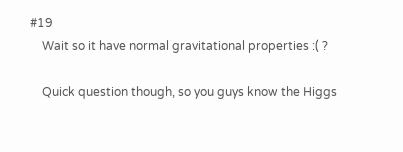#19
    Wait so it have normal gravitational properties :( ?

    Quick question though, so you guys know the Higgs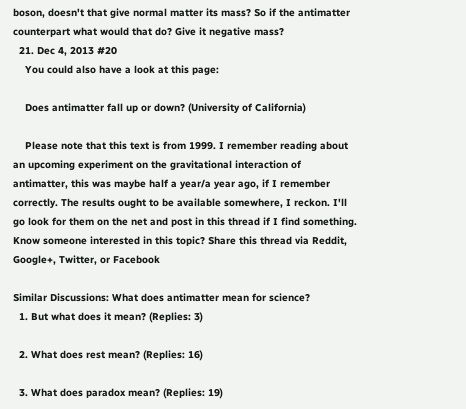boson, doesn't that give normal matter its mass? So if the antimatter counterpart what would that do? Give it negative mass?
  21. Dec 4, 2013 #20
    You could also have a look at this page:

    Does antimatter fall up or down? (University of California)

    Please note that this text is from 1999. I remember reading about an upcoming experiment on the gravitational interaction of antimatter, this was maybe half a year/a year ago, if I remember correctly. The results ought to be available somewhere, I reckon. I'll go look for them on the net and post in this thread if I find something.
Know someone interested in this topic? Share this thread via Reddit, Google+, Twitter, or Facebook

Similar Discussions: What does antimatter mean for science?
  1. But what does it mean? (Replies: 3)

  2. What does rest mean? (Replies: 16)

  3. What does paradox mean? (Replies: 19)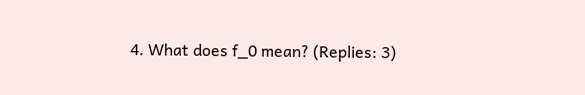4. What does f_0 mean? (Replies: 3)